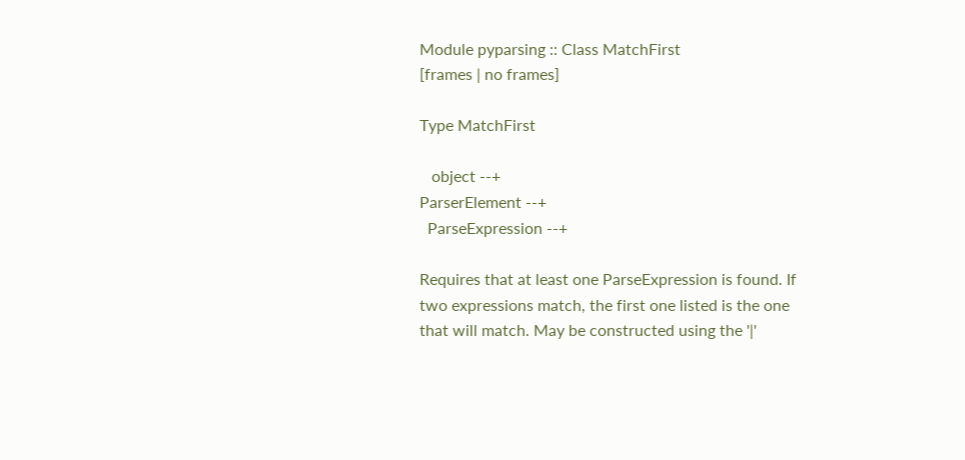Module pyparsing :: Class MatchFirst
[frames | no frames]

Type MatchFirst

   object --+
ParserElement --+
  ParseExpression --+

Requires that at least one ParseExpression is found. If two expressions match, the first one listed is the one that will match. May be constructed using the '|'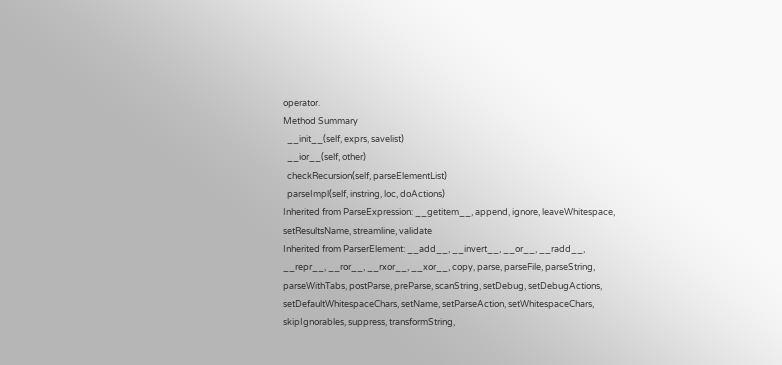operator.
Method Summary
  __init__(self, exprs, savelist)
  __ior__(self, other)
  checkRecursion(self, parseElementList)
  parseImpl(self, instring, loc, doActions)
Inherited from ParseExpression: __getitem__, append, ignore, leaveWhitespace, setResultsName, streamline, validate
Inherited from ParserElement: __add__, __invert__, __or__, __radd__, __repr__, __ror__, __rxor__, __xor__, copy, parse, parseFile, parseString, parseWithTabs, postParse, preParse, scanString, setDebug, setDebugActions, setDefaultWhitespaceChars, setName, setParseAction, setWhitespaceChars, skipIgnorables, suppress, transformString,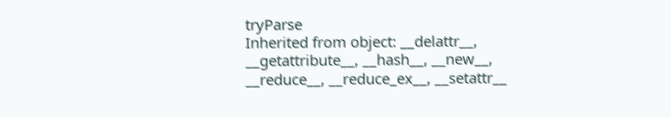tryParse
Inherited from object: __delattr__, __getattribute__, __hash__, __new__, __reduce__, __reduce_ex__, __setattr__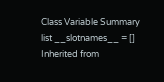Class Variable Summary
list __slotnames__ = []
Inherited from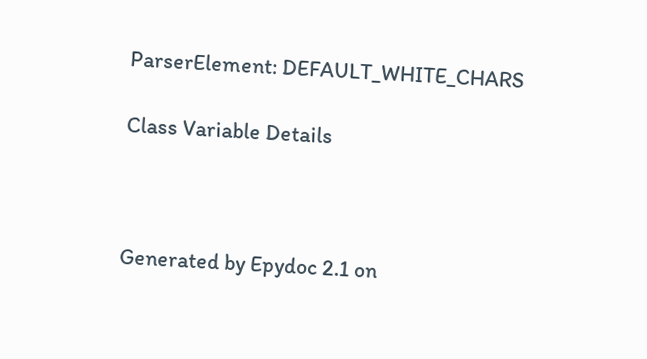ParserElement: DEFAULT_WHITE_CHARS

Class Variable Details



Generated by Epydoc 2.1 on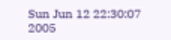Sun Jun 12 22:30:07 2005